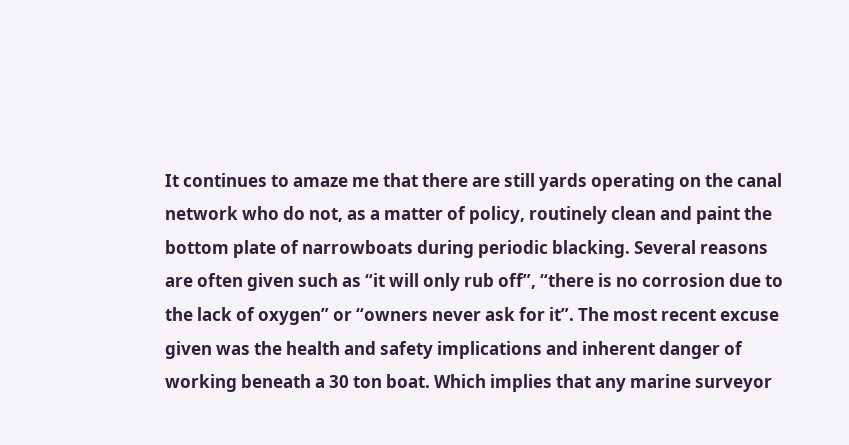It continues to amaze me that there are still yards operating on the canal network who do not, as a matter of policy, routinely clean and paint the bottom plate of narrowboats during periodic blacking. Several reasons are often given such as “it will only rub off”, “there is no corrosion due to the lack of oxygen” or “owners never ask for it”. The most recent excuse given was the health and safety implications and inherent danger of working beneath a 30 ton boat. Which implies that any marine surveyor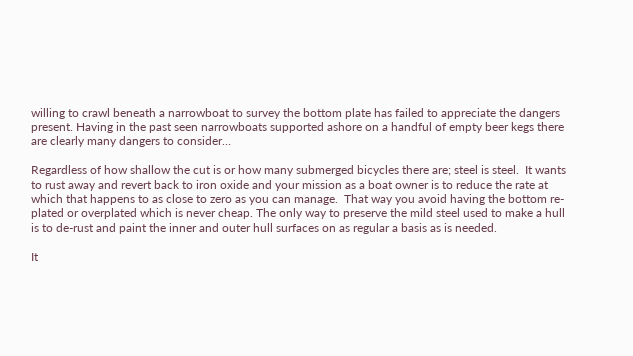willing to crawl beneath a narrowboat to survey the bottom plate has failed to appreciate the dangers present. Having in the past seen narrowboats supported ashore on a handful of empty beer kegs there are clearly many dangers to consider…

Regardless of how shallow the cut is or how many submerged bicycles there are; steel is steel.  It wants to rust away and revert back to iron oxide and your mission as a boat owner is to reduce the rate at which that happens to as close to zero as you can manage.  That way you avoid having the bottom re-plated or overplated which is never cheap. The only way to preserve the mild steel used to make a hull is to de-rust and paint the inner and outer hull surfaces on as regular a basis as is needed.

It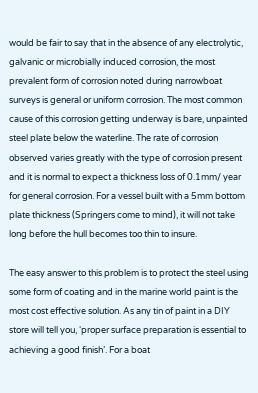would be fair to say that in the absence of any electrolytic, galvanic or microbially induced corrosion, the most prevalent form of corrosion noted during narrowboat surveys is general or uniform corrosion. The most common cause of this corrosion getting underway is bare, unpainted steel plate below the waterline. The rate of corrosion observed varies greatly with the type of corrosion present and it is normal to expect a thickness loss of 0.1mm/ year for general corrosion. For a vessel built with a 5mm bottom plate thickness (Springers come to mind), it will not take long before the hull becomes too thin to insure.

The easy answer to this problem is to protect the steel using some form of coating and in the marine world paint is the most cost effective solution. As any tin of paint in a DIY store will tell you, ‘proper surface preparation is essential to achieving a good finish’. For a boat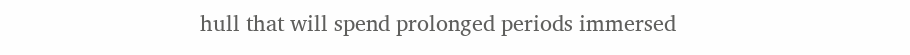hull that will spend prolonged periods immersed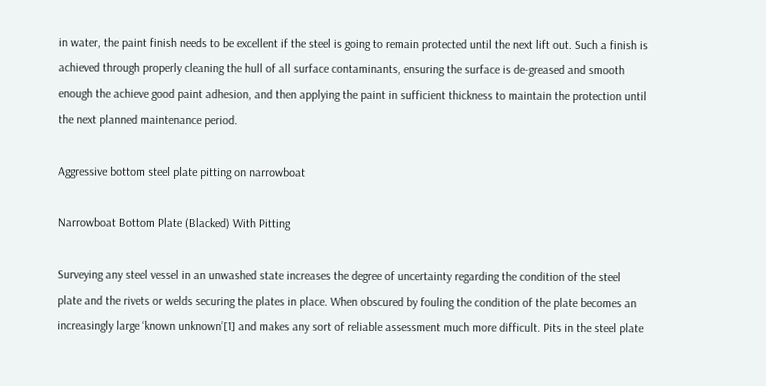in water, the paint finish needs to be excellent if the steel is going to remain protected until the next lift out. Such a finish is achieved through properly cleaning the hull of all surface contaminants, ensuring the surface is de-greased and smooth enough the achieve good paint adhesion, and then applying the paint in sufficient thickness to maintain the protection until the next planned maintenance period.

Aggressive bottom steel plate pitting on narrowboat

Narrowboat Bottom Plate (Blacked) With Pitting

Surveying any steel vessel in an unwashed state increases the degree of uncertainty regarding the condition of the steel plate and the rivets or welds securing the plates in place. When obscured by fouling the condition of the plate becomes an increasingly large ‘known unknown’[1] and makes any sort of reliable assessment much more difficult. Pits in the steel plate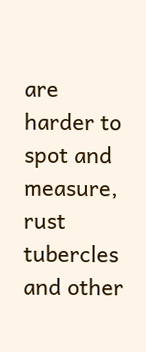are harder to spot and measure, rust tubercles and other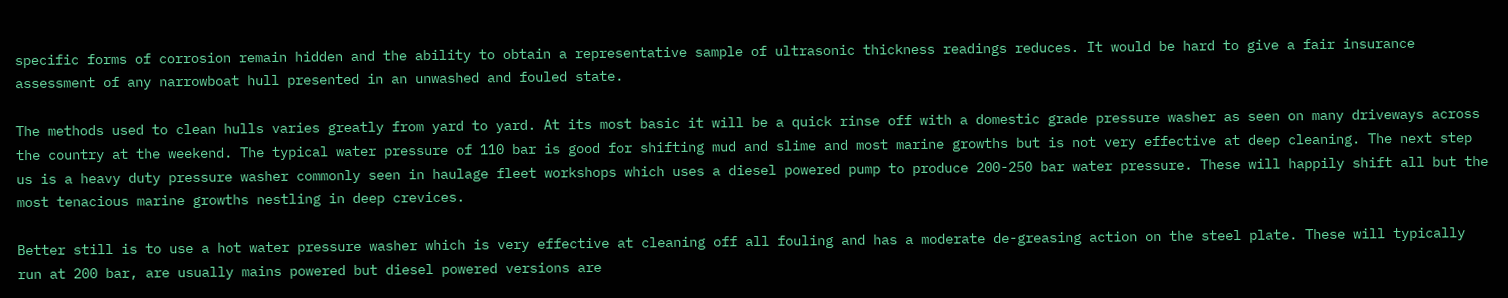specific forms of corrosion remain hidden and the ability to obtain a representative sample of ultrasonic thickness readings reduces. It would be hard to give a fair insurance assessment of any narrowboat hull presented in an unwashed and fouled state.

The methods used to clean hulls varies greatly from yard to yard. At its most basic it will be a quick rinse off with a domestic grade pressure washer as seen on many driveways across the country at the weekend. The typical water pressure of 110 bar is good for shifting mud and slime and most marine growths but is not very effective at deep cleaning. The next step us is a heavy duty pressure washer commonly seen in haulage fleet workshops which uses a diesel powered pump to produce 200-250 bar water pressure. These will happily shift all but the most tenacious marine growths nestling in deep crevices.

Better still is to use a hot water pressure washer which is very effective at cleaning off all fouling and has a moderate de-greasing action on the steel plate. These will typically run at 200 bar, are usually mains powered but diesel powered versions are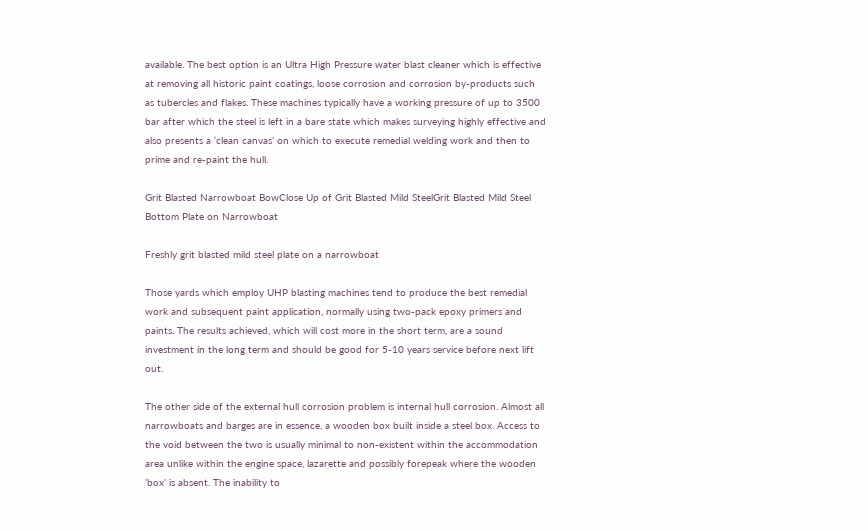available. The best option is an Ultra High Pressure water blast cleaner which is effective at removing all historic paint coatings, loose corrosion and corrosion by-products such as tubercles and flakes. These machines typically have a working pressure of up to 3500 bar after which the steel is left in a bare state which makes surveying highly effective and also presents a ‘clean canvas’ on which to execute remedial welding work and then to prime and re-paint the hull.

Grit Blasted Narrowboat BowClose Up of Grit Blasted Mild SteelGrit Blasted Mild Steel Bottom Plate on Narrowboat

Freshly grit blasted mild steel plate on a narrowboat

Those yards which employ UHP blasting machines tend to produce the best remedial work and subsequent paint application, normally using two-pack epoxy primers and paints. The results achieved, which will cost more in the short term, are a sound investment in the long term and should be good for 5-10 years service before next lift out.

The other side of the external hull corrosion problem is internal hull corrosion. Almost all narrowboats and barges are in essence, a wooden box built inside a steel box. Access to the void between the two is usually minimal to non-existent within the accommodation area unlike within the engine space, lazarette and possibly forepeak where the wooden ‘box’ is absent. The inability to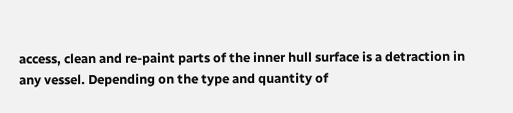access, clean and re-paint parts of the inner hull surface is a detraction in any vessel. Depending on the type and quantity of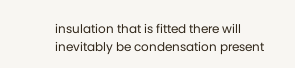insulation that is fitted there will inevitably be condensation present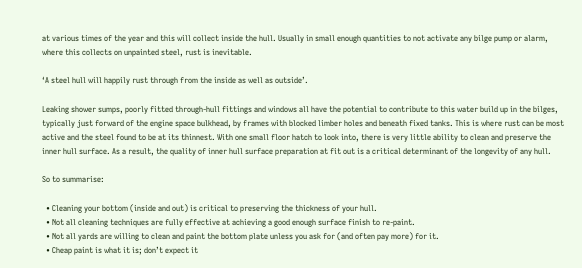at various times of the year and this will collect inside the hull. Usually in small enough quantities to not activate any bilge pump or alarm, where this collects on unpainted steel, rust is inevitable.

‘A steel hull will happily rust through from the inside as well as outside’.

Leaking shower sumps, poorly fitted through-hull fittings and windows all have the potential to contribute to this water build up in the bilges, typically just forward of the engine space bulkhead, by frames with blocked limber holes and beneath fixed tanks. This is where rust can be most active and the steel found to be at its thinnest. With one small floor hatch to look into, there is very little ability to clean and preserve the inner hull surface. As a result, the quality of inner hull surface preparation at fit out is a critical determinant of the longevity of any hull.

So to summarise:

  • Cleaning your bottom (inside and out) is critical to preserving the thickness of your hull.
  • Not all cleaning techniques are fully effective at achieving a good enough surface finish to re-paint.
  • Not all yards are willing to clean and paint the bottom plate unless you ask for (and often pay more) for it.
  • Cheap paint is what it is; don’t expect it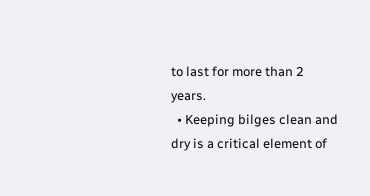to last for more than 2 years.
  • Keeping bilges clean and dry is a critical element of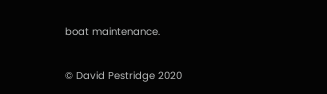boat maintenance.

© David Pestridge 2020